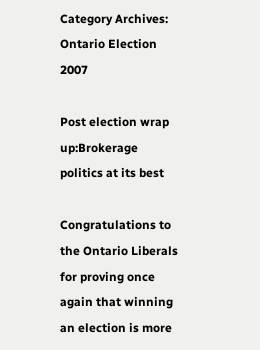Category Archives: Ontario Election 2007

Post election wrap up:Brokerage politics at its best

Congratulations to the Ontario Liberals for proving once again that winning an election is more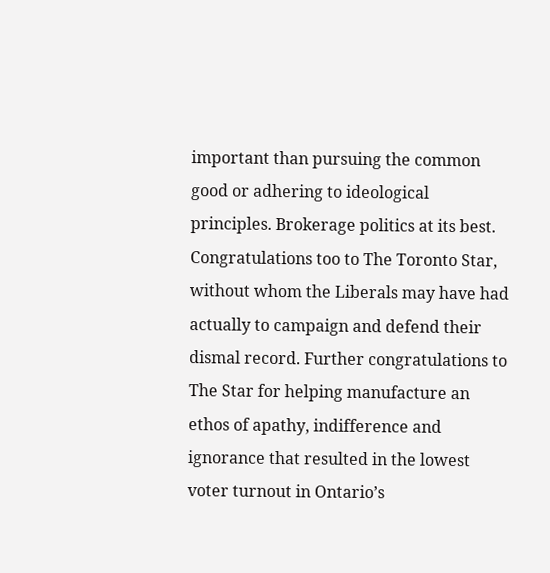important than pursuing the common good or adhering to ideological principles. Brokerage politics at its best. Congratulations too to The Toronto Star, without whom the Liberals may have had actually to campaign and defend their dismal record. Further congratulations to The Star for helping manufacture an ethos of apathy, indifference and ignorance that resulted in the lowest voter turnout in Ontario’s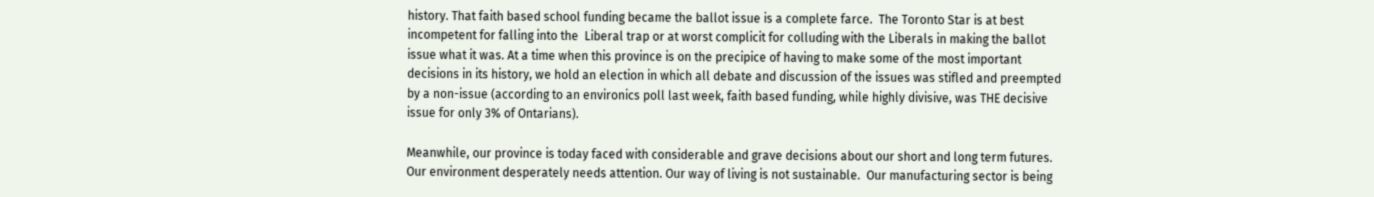history. That faith based school funding became the ballot issue is a complete farce.  The Toronto Star is at best incompetent for falling into the  Liberal trap or at worst complicit for colluding with the Liberals in making the ballot issue what it was. At a time when this province is on the precipice of having to make some of the most important decisions in its history, we hold an election in which all debate and discussion of the issues was stifled and preempted by a non-issue (according to an environics poll last week, faith based funding, while highly divisive, was THE decisive issue for only 3% of Ontarians).

Meanwhile, our province is today faced with considerable and grave decisions about our short and long term futures.  Our environment desperately needs attention. Our way of living is not sustainable.  Our manufacturing sector is being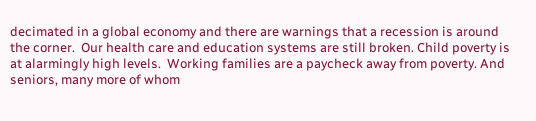decimated in a global economy and there are warnings that a recession is around the corner.  Our health care and education systems are still broken. Child poverty is at alarmingly high levels.  Working families are a paycheck away from poverty. And seniors, many more of whom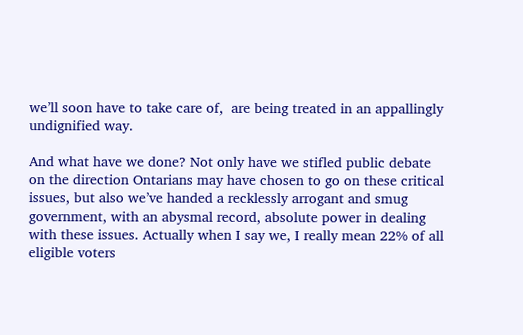we’ll soon have to take care of,  are being treated in an appallingly undignified way.

And what have we done? Not only have we stifled public debate on the direction Ontarians may have chosen to go on these critical issues, but also we’ve handed a recklessly arrogant and smug government, with an abysmal record, absolute power in dealing with these issues. Actually when I say we, I really mean 22% of all eligible voters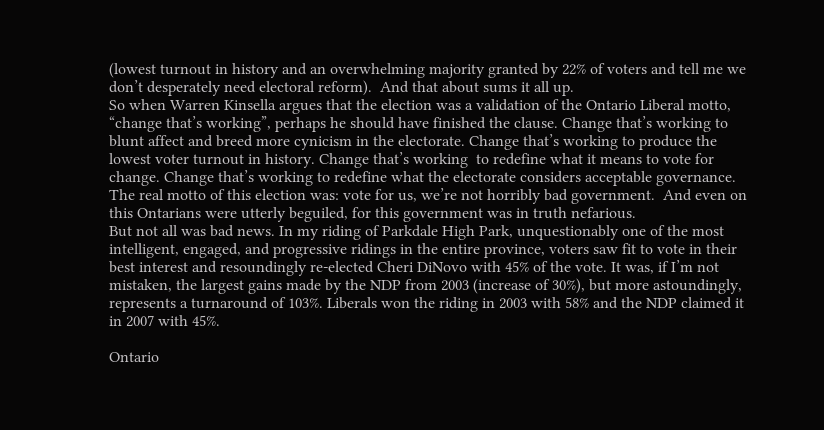(lowest turnout in history and an overwhelming majority granted by 22% of voters and tell me we don’t desperately need electoral reform).  And that about sums it all up.
So when Warren Kinsella argues that the election was a validation of the Ontario Liberal motto, “change that’s working”, perhaps he should have finished the clause. Change that’s working to blunt affect and breed more cynicism in the electorate. Change that’s working to produce the lowest voter turnout in history. Change that’s working  to redefine what it means to vote for change. Change that’s working to redefine what the electorate considers acceptable governance. The real motto of this election was: vote for us, we’re not horribly bad government.  And even on this Ontarians were utterly beguiled, for this government was in truth nefarious.
But not all was bad news. In my riding of Parkdale High Park, unquestionably one of the most intelligent, engaged, and progressive ridings in the entire province, voters saw fit to vote in their best interest and resoundingly re-elected Cheri DiNovo with 45% of the vote. It was, if I’m not mistaken, the largest gains made by the NDP from 2003 (increase of 30%), but more astoundingly, represents a turnaround of 103%. Liberals won the riding in 2003 with 58% and the NDP claimed it in 2007 with 45%.

Ontario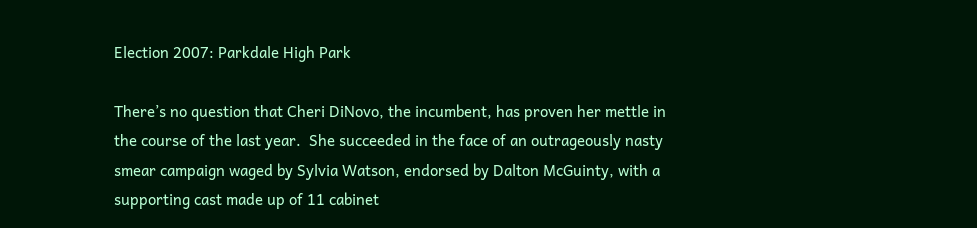Election 2007: Parkdale High Park

There’s no question that Cheri DiNovo, the incumbent, has proven her mettle in the course of the last year.  She succeeded in the face of an outrageously nasty smear campaign waged by Sylvia Watson, endorsed by Dalton McGuinty, with a supporting cast made up of 11 cabinet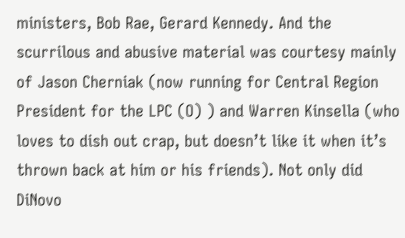ministers, Bob Rae, Gerard Kennedy. And the scurrilous and abusive material was courtesy mainly of Jason Cherniak (now running for Central Region President for the LPC (O) ) and Warren Kinsella (who loves to dish out crap, but doesn’t like it when it’s thrown back at him or his friends). Not only did DiNovo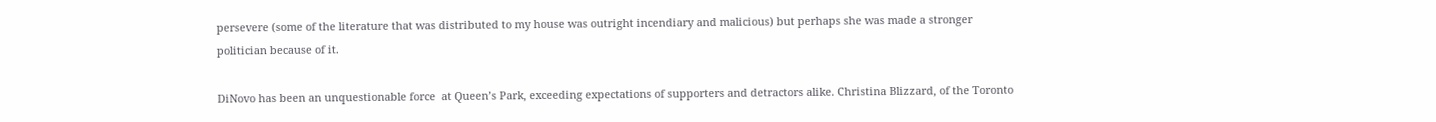persevere (some of the literature that was distributed to my house was outright incendiary and malicious) but perhaps she was made a stronger politician because of it.

DiNovo has been an unquestionable force  at Queen’s Park, exceeding expectations of supporters and detractors alike. Christina Blizzard, of the Toronto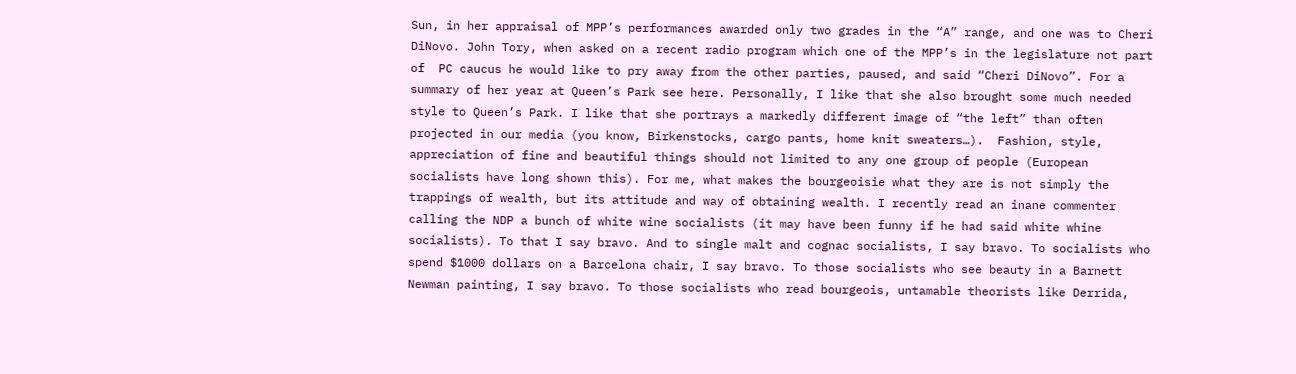Sun, in her appraisal of MPP’s performances awarded only two grades in the “A” range, and one was to Cheri DiNovo. John Tory, when asked on a recent radio program which one of the MPP’s in the legislature not part of  PC caucus he would like to pry away from the other parties, paused, and said “Cheri DiNovo”. For a summary of her year at Queen’s Park see here. Personally, I like that she also brought some much needed style to Queen’s Park. I like that she portrays a markedly different image of “the left” than often projected in our media (you know, Birkenstocks, cargo pants, home knit sweaters…).  Fashion, style, appreciation of fine and beautiful things should not limited to any one group of people (European socialists have long shown this). For me, what makes the bourgeoisie what they are is not simply the trappings of wealth, but its attitude and way of obtaining wealth. I recently read an inane commenter calling the NDP a bunch of white wine socialists (it may have been funny if he had said white whine socialists). To that I say bravo. And to single malt and cognac socialists, I say bravo. To socialists who spend $1000 dollars on a Barcelona chair, I say bravo. To those socialists who see beauty in a Barnett Newman painting, I say bravo. To those socialists who read bourgeois, untamable theorists like Derrida,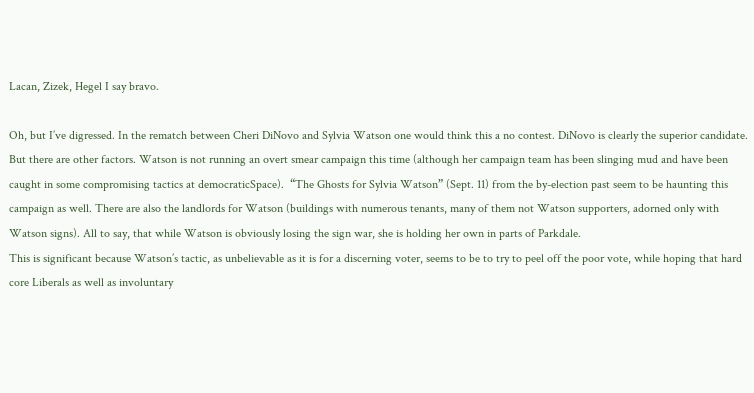Lacan, Zizek, Hegel I say bravo.

Oh, but I’ve digressed. In the rematch between Cheri DiNovo and Sylvia Watson one would think this a no contest. DiNovo is clearly the superior candidate. But there are other factors. Watson is not running an overt smear campaign this time (although her campaign team has been slinging mud and have been caught in some compromising tactics at democraticSpace).  “The Ghosts for Sylvia Watson” (Sept. 11) from the by-election past seem to be haunting this campaign as well. There are also the landlords for Watson (buildings with numerous tenants, many of them not Watson supporters, adorned only with Watson signs). All to say, that while Watson is obviously losing the sign war, she is holding her own in parts of Parkdale.
This is significant because Watson’s tactic, as unbelievable as it is for a discerning voter, seems to be to try to peel off the poor vote, while hoping that hard core Liberals as well as involuntary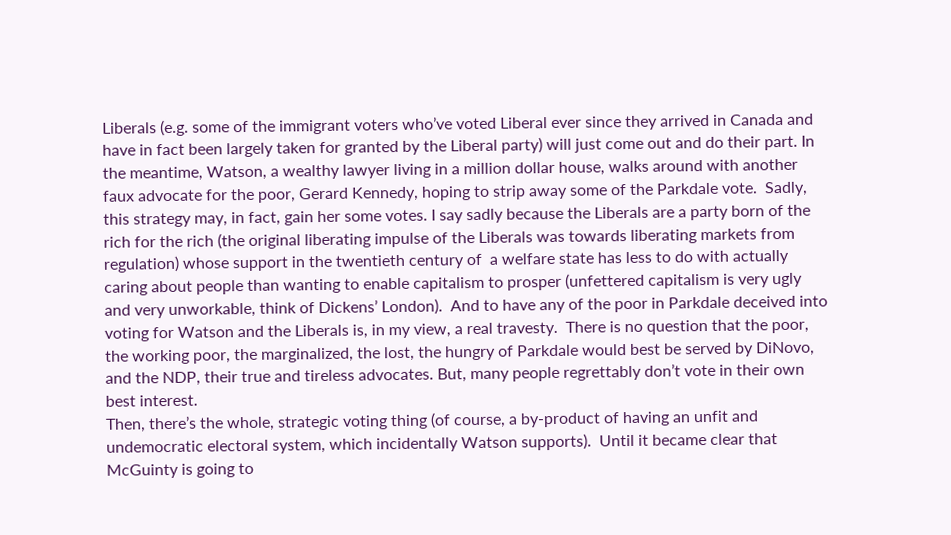Liberals (e.g. some of the immigrant voters who’ve voted Liberal ever since they arrived in Canada and have in fact been largely taken for granted by the Liberal party) will just come out and do their part. In the meantime, Watson, a wealthy lawyer living in a million dollar house, walks around with another faux advocate for the poor, Gerard Kennedy, hoping to strip away some of the Parkdale vote.  Sadly, this strategy may, in fact, gain her some votes. I say sadly because the Liberals are a party born of the rich for the rich (the original liberating impulse of the Liberals was towards liberating markets from regulation) whose support in the twentieth century of  a welfare state has less to do with actually caring about people than wanting to enable capitalism to prosper (unfettered capitalism is very ugly and very unworkable, think of Dickens’ London).  And to have any of the poor in Parkdale deceived into voting for Watson and the Liberals is, in my view, a real travesty.  There is no question that the poor, the working poor, the marginalized, the lost, the hungry of Parkdale would best be served by DiNovo, and the NDP, their true and tireless advocates. But, many people regrettably don’t vote in their own best interest.
Then, there’s the whole, strategic voting thing (of course, a by-product of having an unfit and undemocratic electoral system, which incidentally Watson supports).  Until it became clear that McGuinty is going to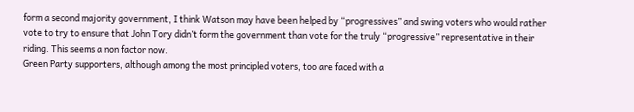form a second majority government, I think Watson may have been helped by “progressives” and swing voters who would rather vote to try to ensure that John Tory didn’t form the government than vote for the truly “progressive” representative in their riding. This seems a non factor now.
Green Party supporters, although among the most principled voters, too are faced with a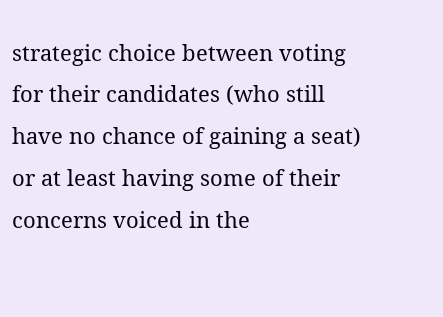strategic choice between voting for their candidates (who still have no chance of gaining a seat) or at least having some of their concerns voiced in the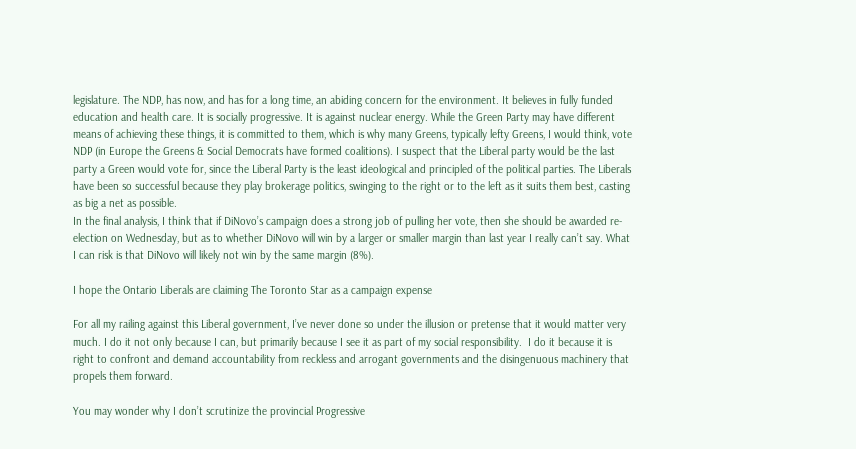legislature. The NDP, has now, and has for a long time, an abiding concern for the environment. It believes in fully funded education and health care. It is socially progressive. It is against nuclear energy. While the Green Party may have different means of achieving these things, it is committed to them, which is why many Greens, typically lefty Greens, I would think, vote NDP (in Europe the Greens & Social Democrats have formed coalitions). I suspect that the Liberal party would be the last party a Green would vote for, since the Liberal Party is the least ideological and principled of the political parties. The Liberals have been so successful because they play brokerage politics, swinging to the right or to the left as it suits them best, casting as big a net as possible.
In the final analysis, I think that if DiNovo’s campaign does a strong job of pulling her vote, then she should be awarded re-election on Wednesday, but as to whether DiNovo will win by a larger or smaller margin than last year I really can’t say. What I can risk is that DiNovo will likely not win by the same margin (8%).

I hope the Ontario Liberals are claiming The Toronto Star as a campaign expense

For all my railing against this Liberal government, I’ve never done so under the illusion or pretense that it would matter very much. I do it not only because I can, but primarily because I see it as part of my social responsibility.  I do it because it is right to confront and demand accountability from reckless and arrogant governments and the disingenuous machinery that propels them forward.

You may wonder why I don’t scrutinize the provincial Progressive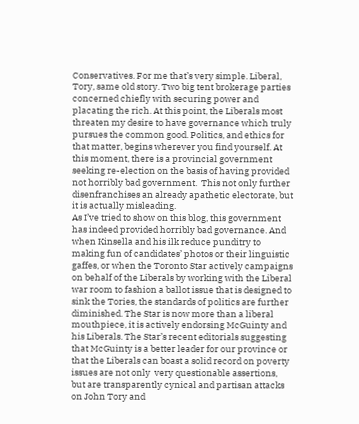Conservatives. For me that’s very simple. Liberal, Tory, same old story. Two big tent brokerage parties concerned chiefly with securing power and placating the rich. At this point, the Liberals most threaten my desire to have governance which truly pursues the common good. Politics, and ethics for that matter, begins wherever you find yourself. At this moment, there is a provincial government seeking re-election on the basis of having provided not horribly bad government.  This not only further disenfranchises an already apathetic electorate, but it is actually misleading.
As I’ve tried to show on this blog, this government has indeed provided horribly bad governance. And when Kinsella and his ilk reduce punditry to making fun of candidates’ photos or their linguistic gaffes, or when the Toronto Star actively campaigns on behalf of the Liberals by working with the Liberal war room to fashion a ballot issue that is designed to sink the Tories, the standards of politics are further diminished. The Star is now more than a liberal mouthpiece, it is actively endorsing McGuinty and his Liberals. The Star’s recent editorials suggesting that McGuinty is a better leader for our province or that the Liberals can boast a solid record on poverty issues are not only  very questionable assertions, but are transparently cynical and partisan attacks on John Tory and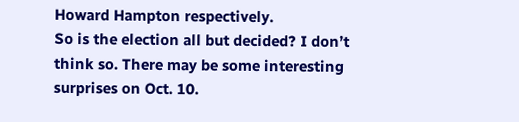Howard Hampton respectively.
So is the election all but decided? I don’t think so. There may be some interesting surprises on Oct. 10.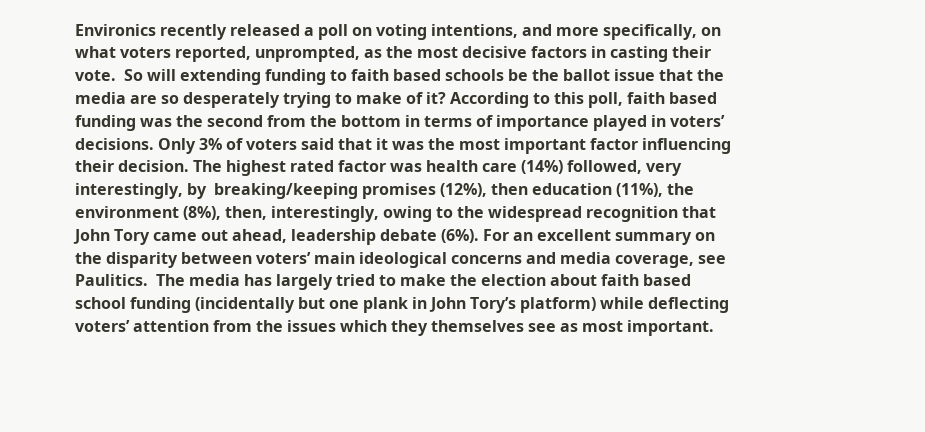Environics recently released a poll on voting intentions, and more specifically, on what voters reported, unprompted, as the most decisive factors in casting their vote.  So will extending funding to faith based schools be the ballot issue that the media are so desperately trying to make of it? According to this poll, faith based funding was the second from the bottom in terms of importance played in voters’ decisions. Only 3% of voters said that it was the most important factor influencing their decision. The highest rated factor was health care (14%) followed, very interestingly, by  breaking/keeping promises (12%), then education (11%), the environment (8%), then, interestingly, owing to the widespread recognition that John Tory came out ahead, leadership debate (6%). For an excellent summary on the disparity between voters’ main ideological concerns and media coverage, see Paulitics.  The media has largely tried to make the election about faith based school funding (incidentally but one plank in John Tory’s platform) while deflecting voters’ attention from the issues which they themselves see as most important.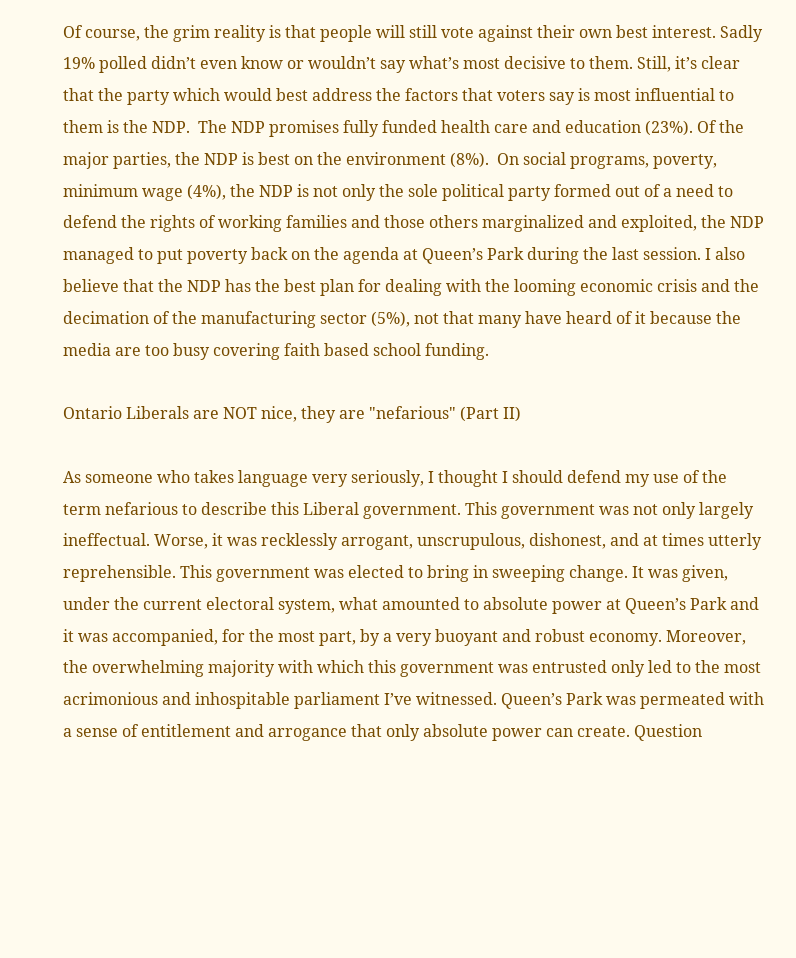Of course, the grim reality is that people will still vote against their own best interest. Sadly 19% polled didn’t even know or wouldn’t say what’s most decisive to them. Still, it’s clear that the party which would best address the factors that voters say is most influential to them is the NDP.  The NDP promises fully funded health care and education (23%). Of the major parties, the NDP is best on the environment (8%).  On social programs, poverty, minimum wage (4%), the NDP is not only the sole political party formed out of a need to defend the rights of working families and those others marginalized and exploited, the NDP managed to put poverty back on the agenda at Queen’s Park during the last session. I also believe that the NDP has the best plan for dealing with the looming economic crisis and the decimation of the manufacturing sector (5%), not that many have heard of it because the media are too busy covering faith based school funding.

Ontario Liberals are NOT nice, they are "nefarious" (Part II)

As someone who takes language very seriously, I thought I should defend my use of the term nefarious to describe this Liberal government. This government was not only largely ineffectual. Worse, it was recklessly arrogant, unscrupulous, dishonest, and at times utterly reprehensible. This government was elected to bring in sweeping change. It was given, under the current electoral system, what amounted to absolute power at Queen’s Park and it was accompanied, for the most part, by a very buoyant and robust economy. Moreover, the overwhelming majority with which this government was entrusted only led to the most acrimonious and inhospitable parliament I’ve witnessed. Queen’s Park was permeated with a sense of entitlement and arrogance that only absolute power can create. Question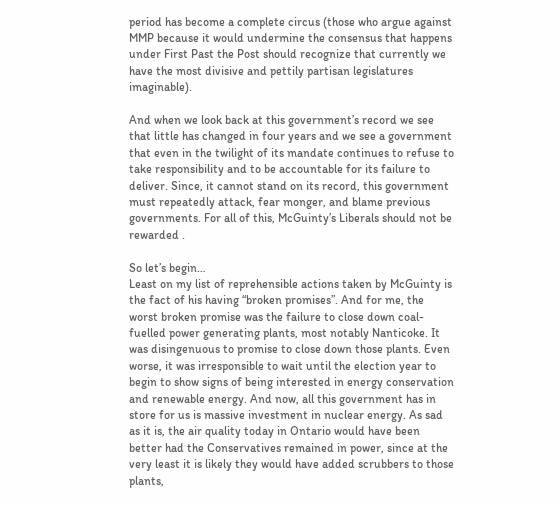period has become a complete circus (those who argue against MMP because it would undermine the consensus that happens under First Past the Post should recognize that currently we have the most divisive and pettily partisan legislatures imaginable).

And when we look back at this government’s record we see that little has changed in four years and we see a government that even in the twilight of its mandate continues to refuse to take responsibility and to be accountable for its failure to deliver. Since, it cannot stand on its record, this government must repeatedly attack, fear monger, and blame previous governments. For all of this, McGuinty’s Liberals should not be rewarded .

So let’s begin…
Least on my list of reprehensible actions taken by McGuinty is the fact of his having “broken promises”. And for me, the worst broken promise was the failure to close down coal-fuelled power generating plants, most notably Nanticoke. It was disingenuous to promise to close down those plants. Even worse, it was irresponsible to wait until the election year to begin to show signs of being interested in energy conservation and renewable energy. And now, all this government has in store for us is massive investment in nuclear energy. As sad as it is, the air quality today in Ontario would have been better had the Conservatives remained in power, since at the very least it is likely they would have added scrubbers to those plants,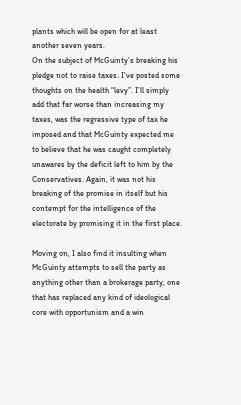plants which will be open for at least another seven years.
On the subject of McGuinty’s breaking his pledge not to raise taxes. I’ve posted some thoughts on the health “levy”. I’ll simply add that far worse than increasing my taxes, was the regressive type of tax he imposed and that McGuinty expected me to believe that he was caught completely unawares by the deficit left to him by the Conservatives. Again, it was not his breaking of the promise in itself but his contempt for the intelligence of the electorate by promising it in the first place.

Moving on, I also find it insulting when McGuinty attempts to sell the party as anything other than a brokerage party, one that has replaced any kind of ideological core with opportunism and a win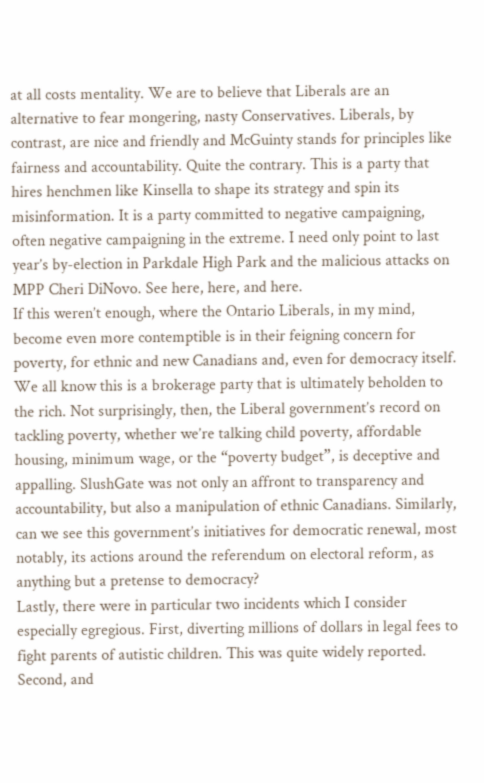at all costs mentality. We are to believe that Liberals are an alternative to fear mongering, nasty Conservatives. Liberals, by contrast, are nice and friendly and McGuinty stands for principles like fairness and accountability. Quite the contrary. This is a party that hires henchmen like Kinsella to shape its strategy and spin its misinformation. It is a party committed to negative campaigning, often negative campaigning in the extreme. I need only point to last year’s by-election in Parkdale High Park and the malicious attacks on MPP Cheri DiNovo. See here, here, and here.
If this weren’t enough, where the Ontario Liberals, in my mind, become even more contemptible is in their feigning concern for poverty, for ethnic and new Canadians and, even for democracy itself. We all know this is a brokerage party that is ultimately beholden to the rich. Not surprisingly, then, the Liberal government’s record on tackling poverty, whether we’re talking child poverty, affordable housing, minimum wage, or the “poverty budget”, is deceptive and appalling. SlushGate was not only an affront to transparency and accountability, but also a manipulation of ethnic Canadians. Similarly, can we see this government’s initiatives for democratic renewal, most notably, its actions around the referendum on electoral reform, as anything but a pretense to democracy?
Lastly, there were in particular two incidents which I consider especially egregious. First, diverting millions of dollars in legal fees to fight parents of autistic children. This was quite widely reported.
Second, and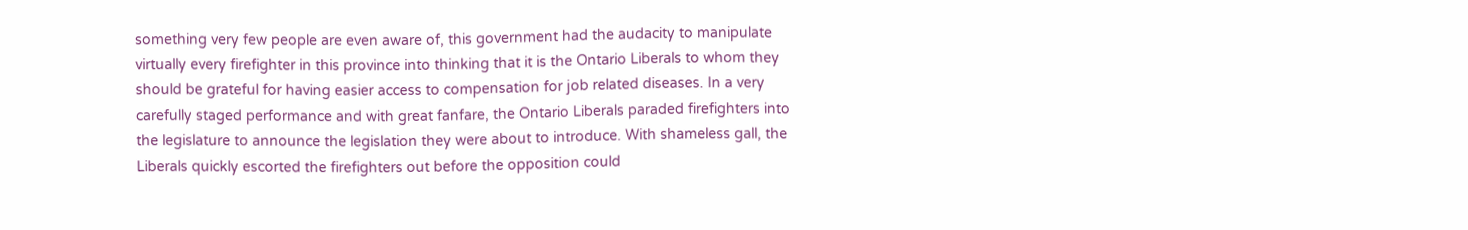something very few people are even aware of, this government had the audacity to manipulate virtually every firefighter in this province into thinking that it is the Ontario Liberals to whom they should be grateful for having easier access to compensation for job related diseases. In a very carefully staged performance and with great fanfare, the Ontario Liberals paraded firefighters into the legislature to announce the legislation they were about to introduce. With shameless gall, the Liberals quickly escorted the firefighters out before the opposition could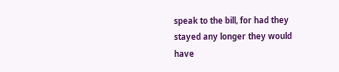speak to the bill, for had they stayed any longer they would have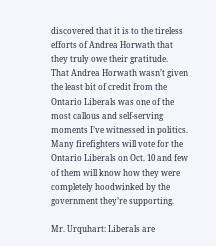discovered that it is to the tireless efforts of Andrea Horwath that they truly owe their gratitude.
That Andrea Horwath wasn’t given the least bit of credit from the Ontario Liberals was one of the most callous and self-serving moments I’ve witnessed in politics. Many firefighters will vote for the Ontario Liberals on Oct. 10 and few of them will know how they were completely hoodwinked by the government they’re supporting.

Mr. Urquhart: Liberals are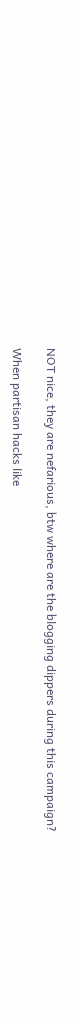NOT nice, they are nefarious, btw where are the blogging dippers during this campaign?

When partisan hacks like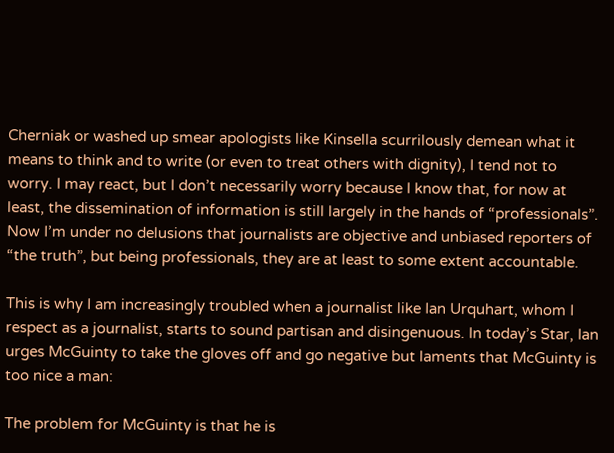Cherniak or washed up smear apologists like Kinsella scurrilously demean what it means to think and to write (or even to treat others with dignity), I tend not to worry. I may react, but I don’t necessarily worry because I know that, for now at least, the dissemination of information is still largely in the hands of “professionals”. Now I’m under no delusions that journalists are objective and unbiased reporters of “the truth”, but being professionals, they are at least to some extent accountable.

This is why I am increasingly troubled when a journalist like Ian Urquhart, whom I respect as a journalist, starts to sound partisan and disingenuous. In today’s Star, Ian urges McGuinty to take the gloves off and go negative but laments that McGuinty is too nice a man:

The problem for McGuinty is that he is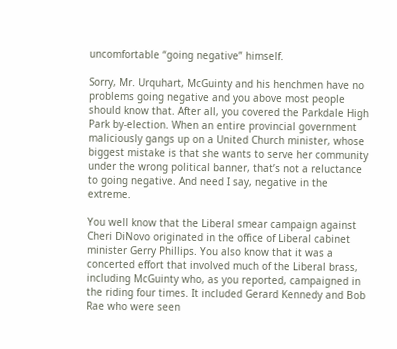uncomfortable “going negative” himself.

Sorry, Mr. Urquhart, McGuinty and his henchmen have no problems going negative and you above most people should know that. After all, you covered the Parkdale High Park by-election. When an entire provincial government maliciously gangs up on a United Church minister, whose biggest mistake is that she wants to serve her community under the wrong political banner, that’s not a reluctance to going negative. And need I say, negative in the extreme.

You well know that the Liberal smear campaign against Cheri DiNovo originated in the office of Liberal cabinet minister Gerry Phillips. You also know that it was a concerted effort that involved much of the Liberal brass, including McGuinty who, as you reported, campaigned in the riding four times. It included Gerard Kennedy and Bob Rae who were seen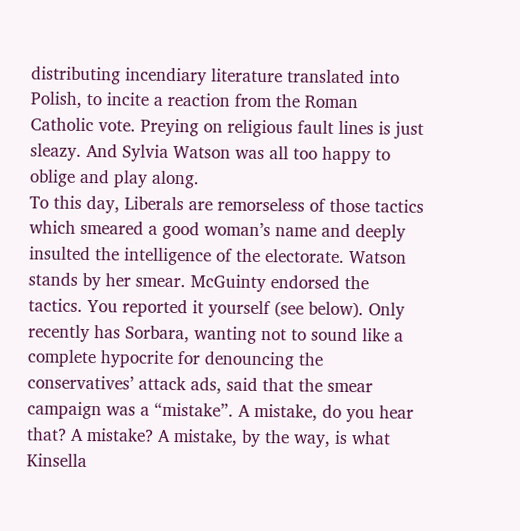distributing incendiary literature translated into Polish, to incite a reaction from the Roman Catholic vote. Preying on religious fault lines is just sleazy. And Sylvia Watson was all too happy to oblige and play along.
To this day, Liberals are remorseless of those tactics which smeared a good woman’s name and deeply insulted the intelligence of the electorate. Watson stands by her smear. McGuinty endorsed the tactics. You reported it yourself (see below). Only recently has Sorbara, wanting not to sound like a complete hypocrite for denouncing the conservatives’ attack ads, said that the smear campaign was a “mistake”. A mistake, do you hear that? A mistake? A mistake, by the way, is what Kinsella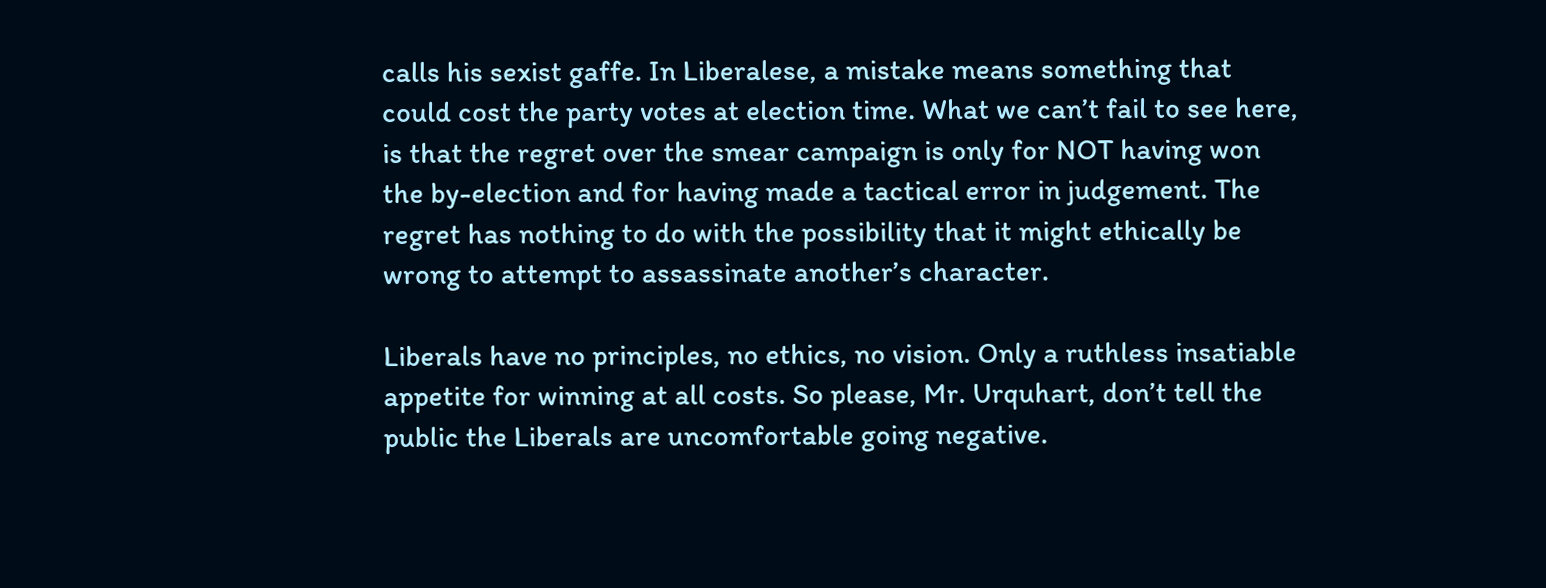calls his sexist gaffe. In Liberalese, a mistake means something that could cost the party votes at election time. What we can’t fail to see here, is that the regret over the smear campaign is only for NOT having won the by-election and for having made a tactical error in judgement. The regret has nothing to do with the possibility that it might ethically be wrong to attempt to assassinate another’s character.

Liberals have no principles, no ethics, no vision. Only a ruthless insatiable appetite for winning at all costs. So please, Mr. Urquhart, don’t tell the public the Liberals are uncomfortable going negative.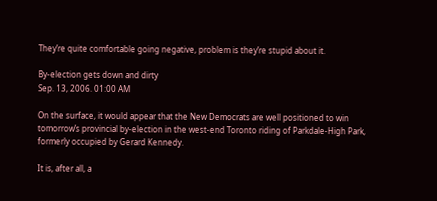They’re quite comfortable going negative, problem is they’re stupid about it.

By-election gets down and dirty
Sep. 13, 2006. 01:00 AM

On the surface, it would appear that the New Democrats are well positioned to win tomorrow’s provincial by-election in the west-end Toronto riding of Parkdale-High Park, formerly occupied by Gerard Kennedy.

It is, after all, a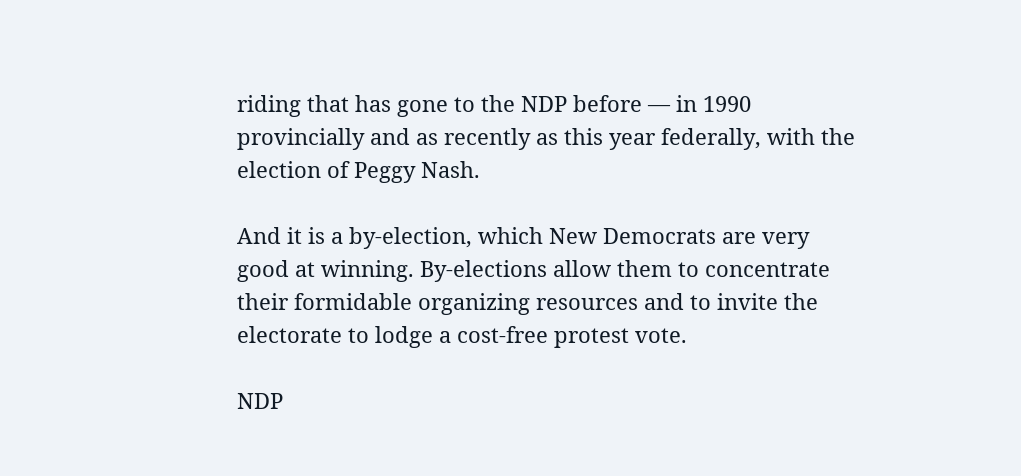riding that has gone to the NDP before — in 1990 provincially and as recently as this year federally, with the election of Peggy Nash.

And it is a by-election, which New Democrats are very good at winning. By-elections allow them to concentrate their formidable organizing resources and to invite the electorate to lodge a cost-free protest vote.

NDP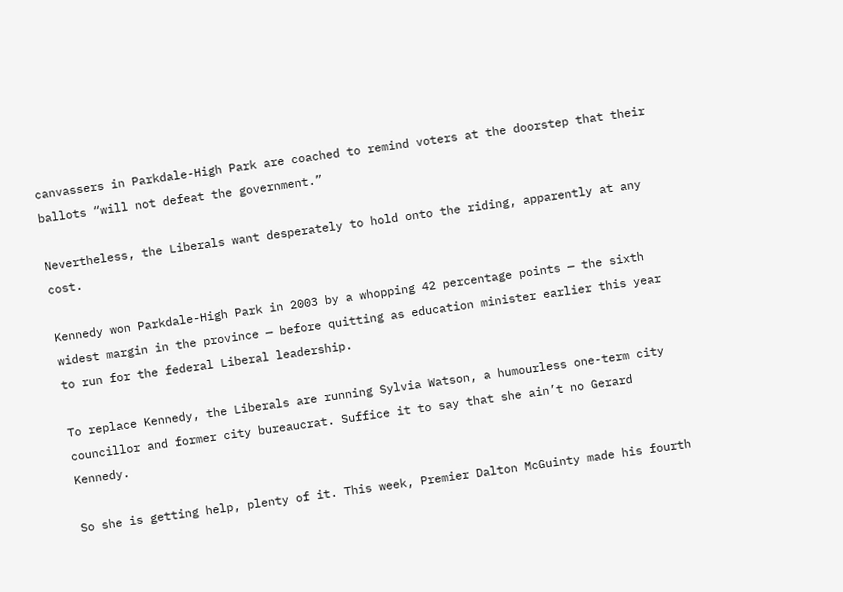canvassers in Parkdale-High Park are coached to remind voters at the doorstep that their ballots “will not defeat the government.”

Nevertheless, the Liberals want desperately to hold onto the riding, apparently at any cost.

Kennedy won Parkdale-High Park in 2003 by a whopping 42 percentage points — the sixth widest margin in the province — before quitting as education minister earlier this year to run for the federal Liberal leadership.

To replace Kennedy, the Liberals are running Sylvia Watson, a humourless one-term city councillor and former city bureaucrat. Suffice it to say that she ain’t no Gerard Kennedy.

So she is getting help, plenty of it. This week, Premier Dalton McGuinty made his fourth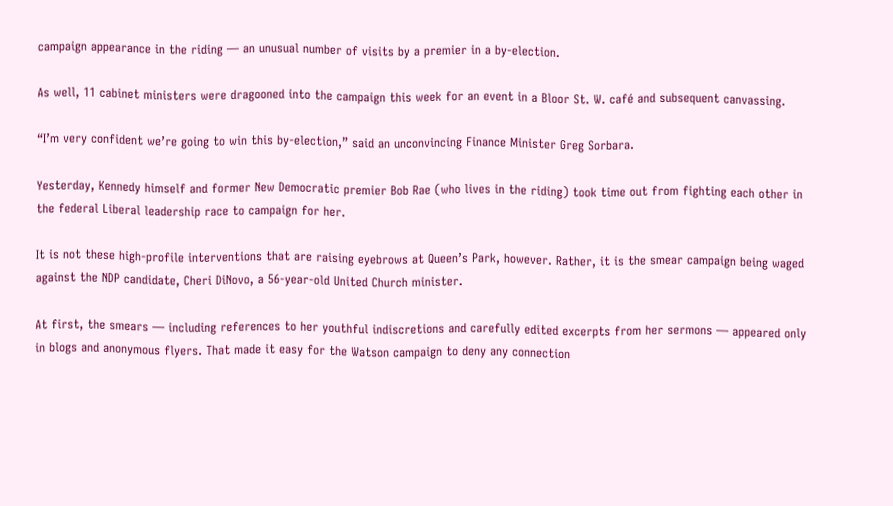campaign appearance in the riding — an unusual number of visits by a premier in a by-election.

As well, 11 cabinet ministers were dragooned into the campaign this week for an event in a Bloor St. W. café and subsequent canvassing.

“I’m very confident we’re going to win this by-election,” said an unconvincing Finance Minister Greg Sorbara.

Yesterday, Kennedy himself and former New Democratic premier Bob Rae (who lives in the riding) took time out from fighting each other in the federal Liberal leadership race to campaign for her.

It is not these high-profile interventions that are raising eyebrows at Queen’s Park, however. Rather, it is the smear campaign being waged against the NDP candidate, Cheri DiNovo, a 56-year-old United Church minister.

At first, the smears — including references to her youthful indiscretions and carefully edited excerpts from her sermons — appeared only in blogs and anonymous flyers. That made it easy for the Watson campaign to deny any connection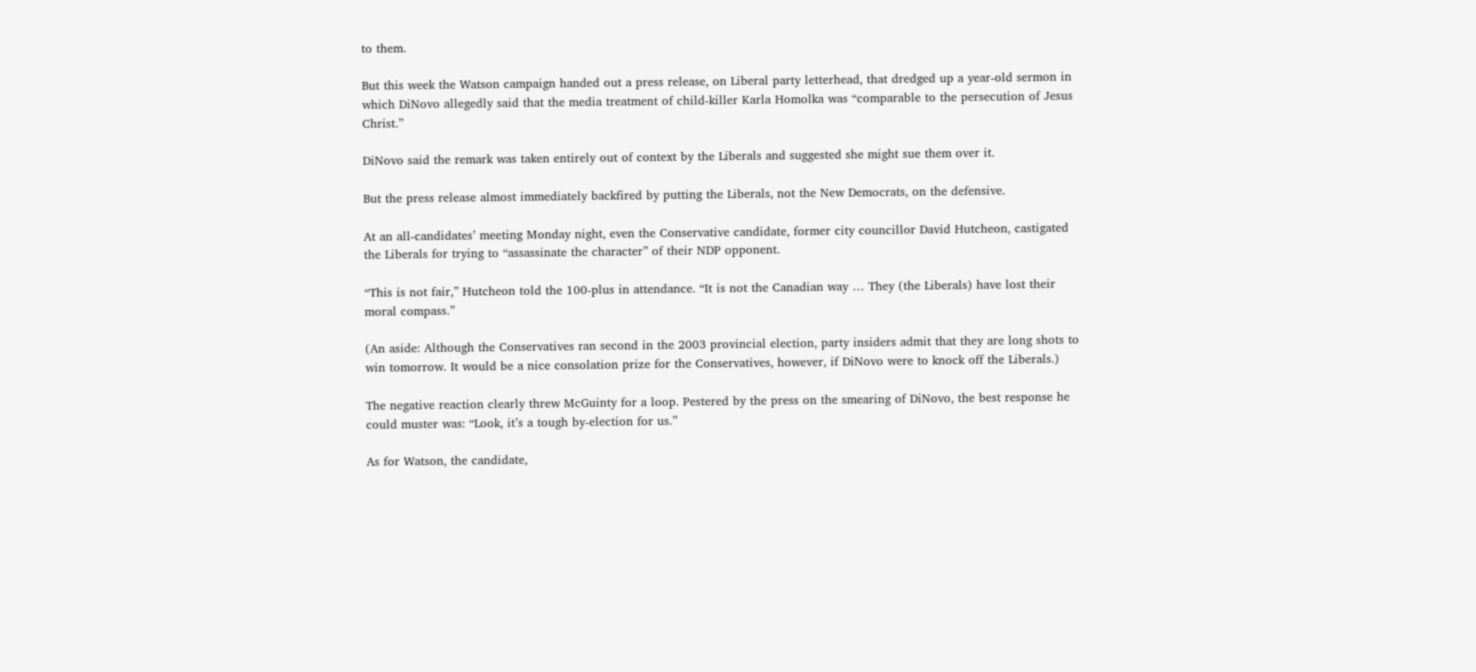to them.

But this week the Watson campaign handed out a press release, on Liberal party letterhead, that dredged up a year-old sermon in which DiNovo allegedly said that the media treatment of child-killer Karla Homolka was “comparable to the persecution of Jesus Christ.”

DiNovo said the remark was taken entirely out of context by the Liberals and suggested she might sue them over it.

But the press release almost immediately backfired by putting the Liberals, not the New Democrats, on the defensive.

At an all-candidates’ meeting Monday night, even the Conservative candidate, former city councillor David Hutcheon, castigated the Liberals for trying to “assassinate the character” of their NDP opponent.

“This is not fair,” Hutcheon told the 100-plus in attendance. “It is not the Canadian way … They (the Liberals) have lost their moral compass.”

(An aside: Although the Conservatives ran second in the 2003 provincial election, party insiders admit that they are long shots to win tomorrow. It would be a nice consolation prize for the Conservatives, however, if DiNovo were to knock off the Liberals.)

The negative reaction clearly threw McGuinty for a loop. Pestered by the press on the smearing of DiNovo, the best response he could muster was: “Look, it’s a tough by-election for us.”

As for Watson, the candidate,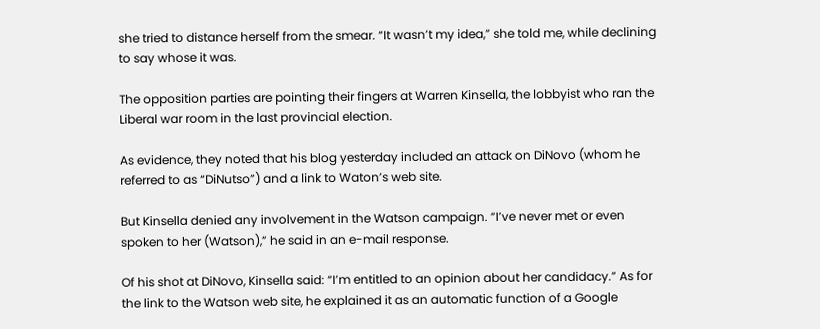she tried to distance herself from the smear. “It wasn’t my idea,” she told me, while declining to say whose it was.

The opposition parties are pointing their fingers at Warren Kinsella, the lobbyist who ran the Liberal war room in the last provincial election.

As evidence, they noted that his blog yesterday included an attack on DiNovo (whom he referred to as “DiNutso”) and a link to Waton’s web site.

But Kinsella denied any involvement in the Watson campaign. “I’ve never met or even spoken to her (Watson),” he said in an e-mail response.

Of his shot at DiNovo, Kinsella said: “I’m entitled to an opinion about her candidacy.” As for the link to the Watson web site, he explained it as an automatic function of a Google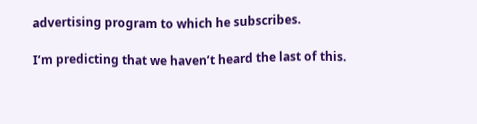advertising program to which he subscribes.

I’m predicting that we haven’t heard the last of this.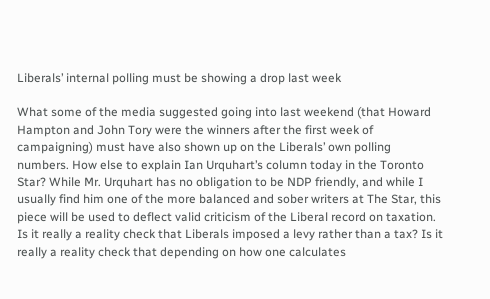Liberals’ internal polling must be showing a drop last week

What some of the media suggested going into last weekend (that Howard Hampton and John Tory were the winners after the first week of campaigning) must have also shown up on the Liberals’ own polling numbers. How else to explain Ian Urquhart’s column today in the Toronto Star? While Mr. Urquhart has no obligation to be NDP friendly, and while I usually find him one of the more balanced and sober writers at The Star, this piece will be used to deflect valid criticism of the Liberal record on taxation. Is it really a reality check that Liberals imposed a levy rather than a tax? Is it really a reality check that depending on how one calculates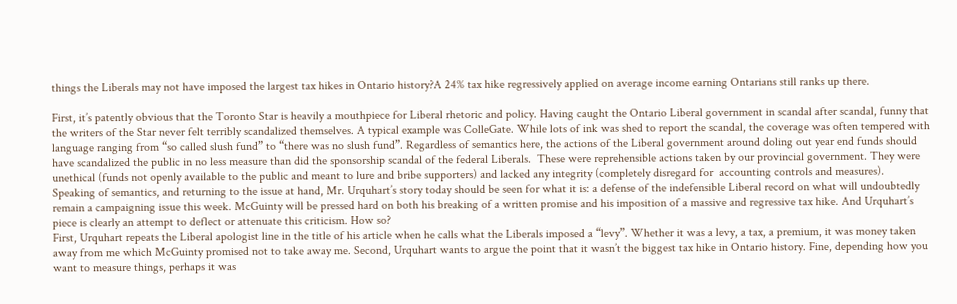things the Liberals may not have imposed the largest tax hikes in Ontario history?A 24% tax hike regressively applied on average income earning Ontarians still ranks up there.

First, it’s patently obvious that the Toronto Star is heavily a mouthpiece for Liberal rhetoric and policy. Having caught the Ontario Liberal government in scandal after scandal, funny that the writers of the Star never felt terribly scandalized themselves. A typical example was ColleGate. While lots of ink was shed to report the scandal, the coverage was often tempered with language ranging from “so called slush fund” to “there was no slush fund”. Regardless of semantics here, the actions of the Liberal government around doling out year end funds should have scandalized the public in no less measure than did the sponsorship scandal of the federal Liberals.  These were reprehensible actions taken by our provincial government. They were unethical (funds not openly available to the public and meant to lure and bribe supporters) and lacked any integrity (completely disregard for  accounting controls and measures).
Speaking of semantics, and returning to the issue at hand, Mr. Urquhart’s story today should be seen for what it is: a defense of the indefensible Liberal record on what will undoubtedly remain a campaigning issue this week. McGuinty will be pressed hard on both his breaking of a written promise and his imposition of a massive and regressive tax hike. And Urquhart’s piece is clearly an attempt to deflect or attenuate this criticism. How so?
First, Urquhart repeats the Liberal apologist line in the title of his article when he calls what the Liberals imposed a “levy”. Whether it was a levy, a tax, a premium, it was money taken away from me which McGuinty promised not to take away me. Second, Urquhart wants to argue the point that it wasn’t the biggest tax hike in Ontario history. Fine, depending how you want to measure things, perhaps it was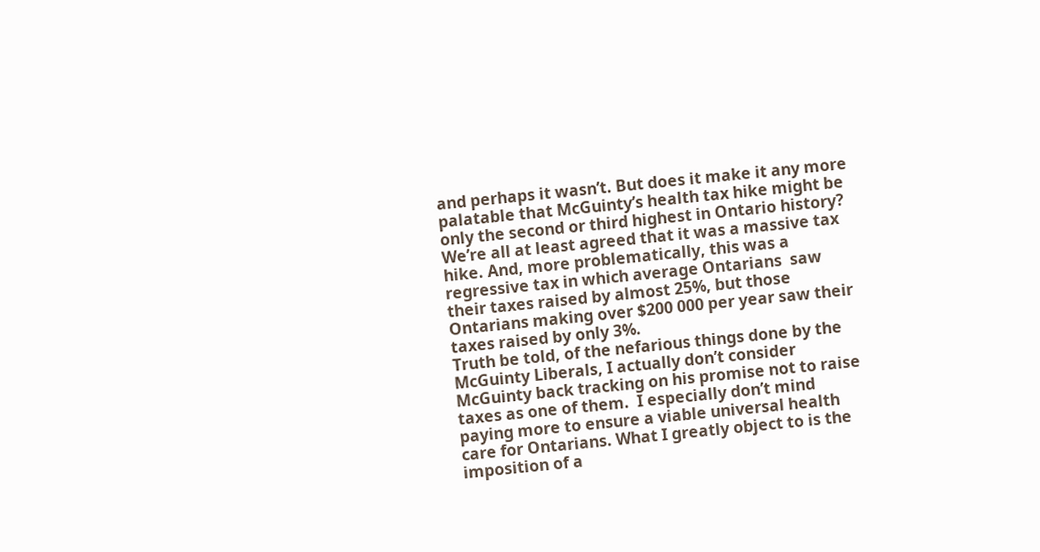and perhaps it wasn’t. But does it make it any more palatable that McGuinty’s health tax hike might be only the second or third highest in Ontario history? We’re all at least agreed that it was a massive tax hike. And, more problematically, this was a regressive tax in which average Ontarians  saw their taxes raised by almost 25%, but those Ontarians making over $200 000 per year saw their taxes raised by only 3%.
Truth be told, of the nefarious things done by the McGuinty Liberals, I actually don’t consider McGuinty back tracking on his promise not to raise taxes as one of them.  I especially don’t mind paying more to ensure a viable universal health care for Ontarians. What I greatly object to is the imposition of a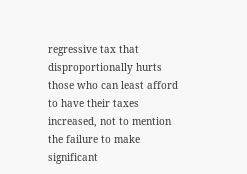regressive tax that disproportionally hurts those who can least afford to have their taxes increased, not to mention the failure to make significant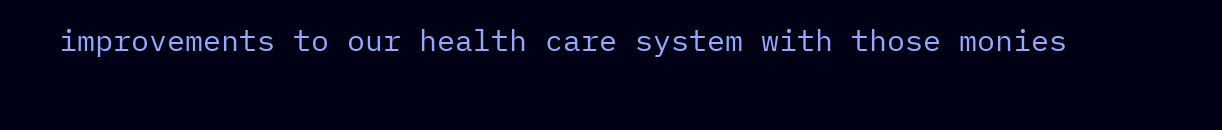improvements to our health care system with those monies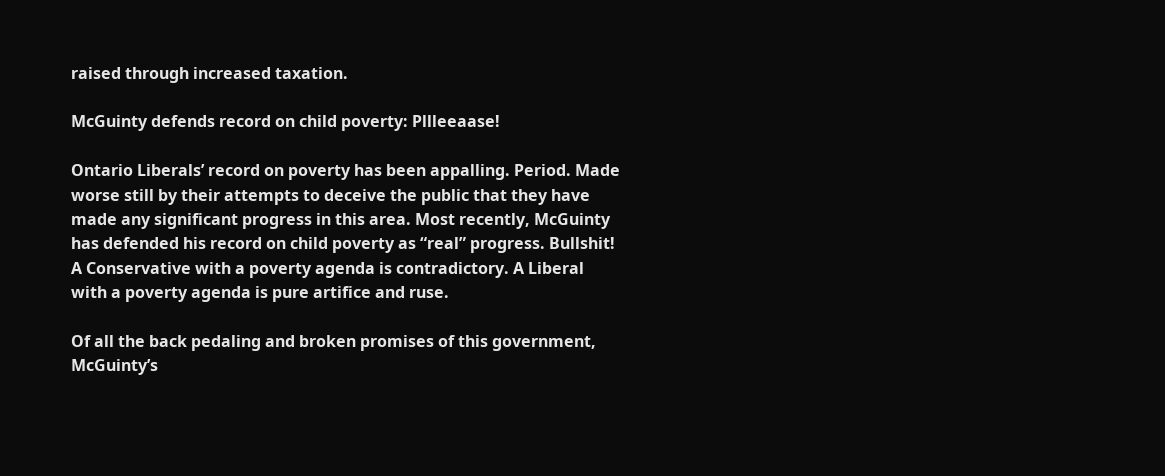raised through increased taxation.

McGuinty defends record on child poverty: Pllleeaase!

Ontario Liberals’ record on poverty has been appalling. Period. Made worse still by their attempts to deceive the public that they have made any significant progress in this area. Most recently, McGuinty has defended his record on child poverty as “real” progress. Bullshit! A Conservative with a poverty agenda is contradictory. A Liberal with a poverty agenda is pure artifice and ruse.

Of all the back pedaling and broken promises of this government, McGuinty’s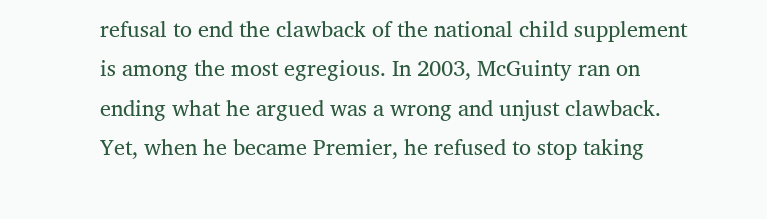refusal to end the clawback of the national child supplement is among the most egregious. In 2003, McGuinty ran on ending what he argued was a wrong and unjust clawback. Yet, when he became Premier, he refused to stop taking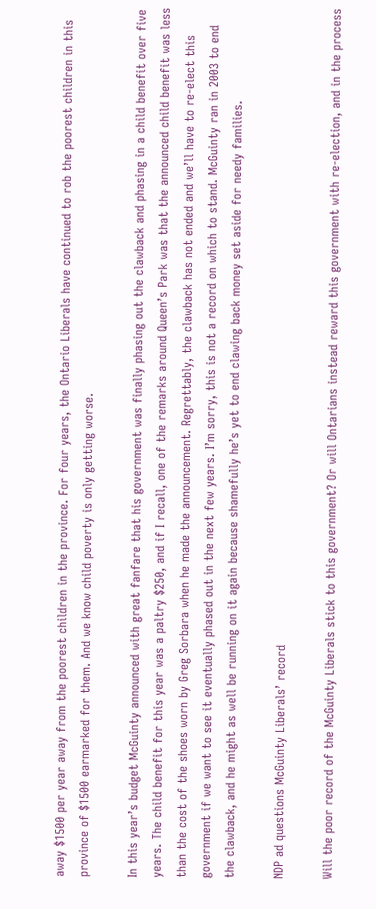away $1500 per year away from the poorest children in the province. For four years, the Ontario Liberals have continued to rob the poorest children in this province of $1500 earmarked for them. And we know child poverty is only getting worse.

In this year’s budget McGuinty announced with great fanfare that his government was finally phasing out the clawback and phasing in a child benefit over five years. The child benefit for this year was a paltry $250, and if I recall, one of the remarks around Queen’s Park was that the announced child benefit was less than the cost of the shoes worn by Greg Sorbara when he made the announcement. Regrettably, the clawback has not ended and we’ll have to re-elect this government if we want to see it eventually phased out in the next few years. I’m sorry, this is not a record on which to stand. McGuinty ran in 2003 to end the clawback, and he might as well be running on it again because shamefully he’s yet to end clawing back money set aside for needy families.

NDP ad questions McGuinty Liberals’ record

Will the poor record of the McGuinty Liberals stick to this government? Or will Ontarians instead reward this government with re-election, and in the process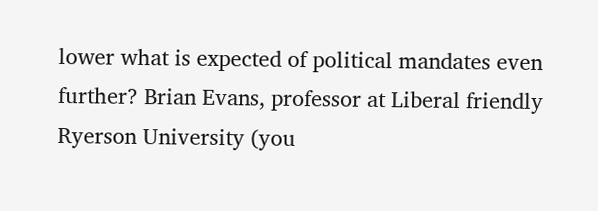lower what is expected of political mandates even further? Brian Evans, professor at Liberal friendly Ryerson University (you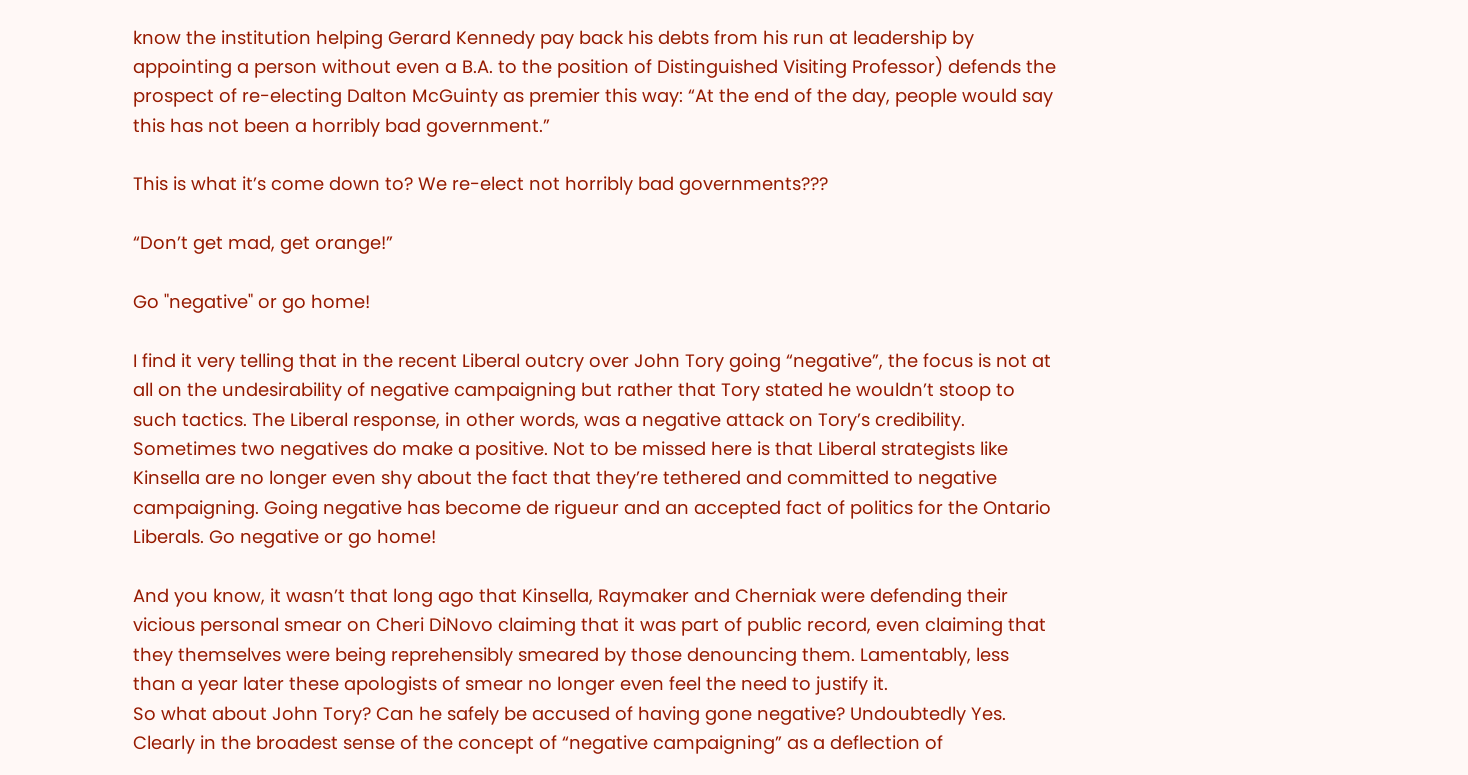know the institution helping Gerard Kennedy pay back his debts from his run at leadership by appointing a person without even a B.A. to the position of Distinguished Visiting Professor) defends the prospect of re-electing Dalton McGuinty as premier this way: “At the end of the day, people would say this has not been a horribly bad government.”

This is what it’s come down to? We re-elect not horribly bad governments???

“Don’t get mad, get orange!”

Go "negative" or go home!

I find it very telling that in the recent Liberal outcry over John Tory going “negative”, the focus is not at all on the undesirability of negative campaigning but rather that Tory stated he wouldn’t stoop to such tactics. The Liberal response, in other words, was a negative attack on Tory’s credibility. Sometimes two negatives do make a positive. Not to be missed here is that Liberal strategists like Kinsella are no longer even shy about the fact that they’re tethered and committed to negative campaigning. Going negative has become de rigueur and an accepted fact of politics for the Ontario Liberals. Go negative or go home!

And you know, it wasn’t that long ago that Kinsella, Raymaker and Cherniak were defending their vicious personal smear on Cheri DiNovo claiming that it was part of public record, even claiming that they themselves were being reprehensibly smeared by those denouncing them. Lamentably, less than a year later these apologists of smear no longer even feel the need to justify it.
So what about John Tory? Can he safely be accused of having gone negative? Undoubtedly Yes. Clearly in the broadest sense of the concept of “negative campaigning” as a deflection of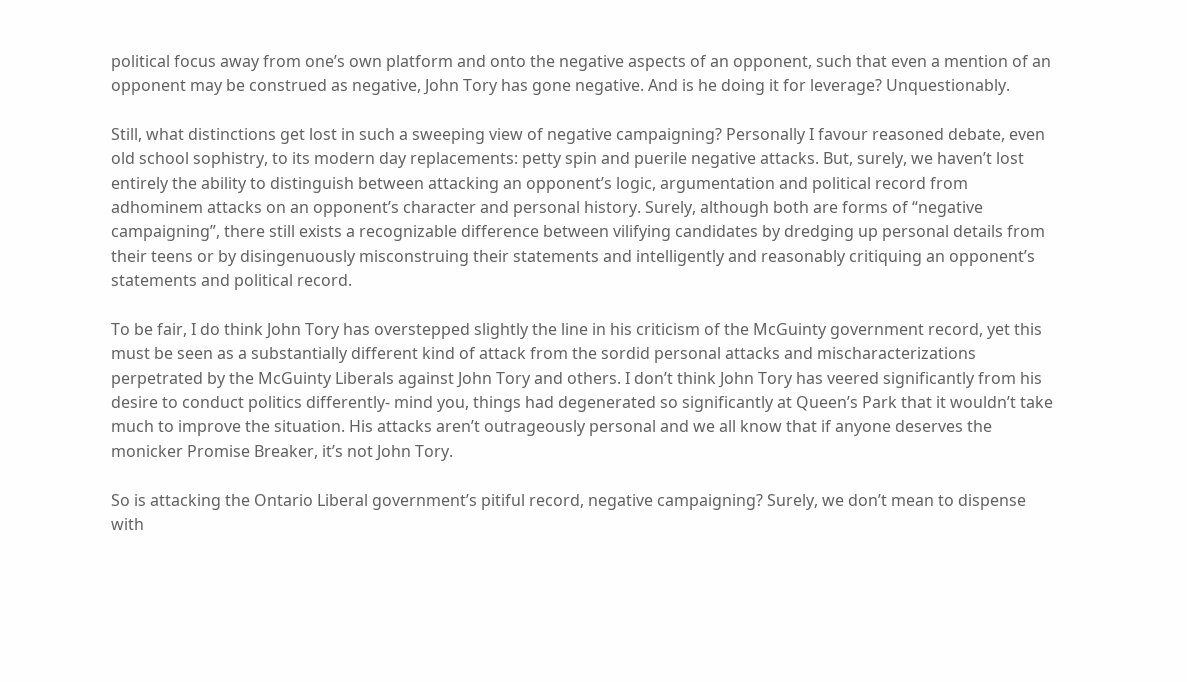political focus away from one’s own platform and onto the negative aspects of an opponent, such that even a mention of an opponent may be construed as negative, John Tory has gone negative. And is he doing it for leverage? Unquestionably.

Still, what distinctions get lost in such a sweeping view of negative campaigning? Personally I favour reasoned debate, even old school sophistry, to its modern day replacements: petty spin and puerile negative attacks. But, surely, we haven’t lost entirely the ability to distinguish between attacking an opponent’s logic, argumentation and political record from adhominem attacks on an opponent’s character and personal history. Surely, although both are forms of “negative campaigning”, there still exists a recognizable difference between vilifying candidates by dredging up personal details from their teens or by disingenuously misconstruing their statements and intelligently and reasonably critiquing an opponent’s statements and political record.

To be fair, I do think John Tory has overstepped slightly the line in his criticism of the McGuinty government record, yet this must be seen as a substantially different kind of attack from the sordid personal attacks and mischaracterizations perpetrated by the McGuinty Liberals against John Tory and others. I don’t think John Tory has veered significantly from his desire to conduct politics differently- mind you, things had degenerated so significantly at Queen’s Park that it wouldn’t take much to improve the situation. His attacks aren’t outrageously personal and we all know that if anyone deserves the monicker Promise Breaker, it’s not John Tory.

So is attacking the Ontario Liberal government’s pitiful record, negative campaigning? Surely, we don’t mean to dispense with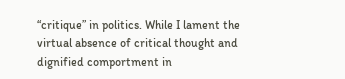“critique” in politics. While I lament the virtual absence of critical thought and dignified comportment in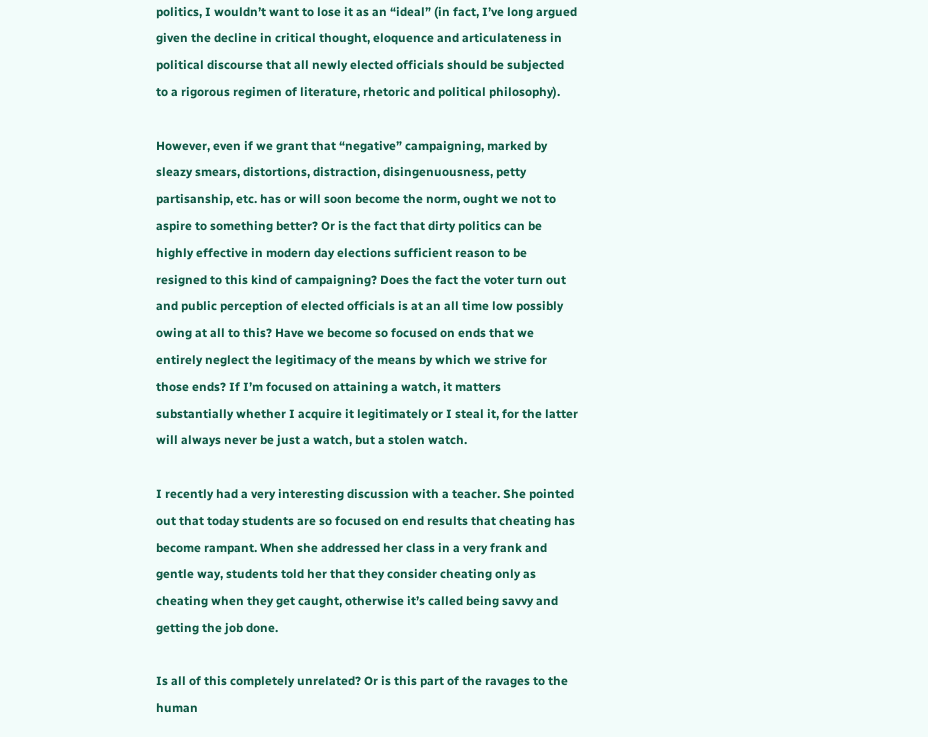politics, I wouldn’t want to lose it as an “ideal” (in fact, I’ve long argued given the decline in critical thought, eloquence and articulateness in political discourse that all newly elected officials should be subjected to a rigorous regimen of literature, rhetoric and political philosophy).

However, even if we grant that “negative” campaigning, marked by sleazy smears, distortions, distraction, disingenuousness, petty partisanship, etc. has or will soon become the norm, ought we not to aspire to something better? Or is the fact that dirty politics can be highly effective in modern day elections sufficient reason to be resigned to this kind of campaigning? Does the fact the voter turn out and public perception of elected officials is at an all time low possibly owing at all to this? Have we become so focused on ends that we entirely neglect the legitimacy of the means by which we strive for those ends? If I’m focused on attaining a watch, it matters substantially whether I acquire it legitimately or I steal it, for the latter will always never be just a watch, but a stolen watch.

I recently had a very interesting discussion with a teacher. She pointed out that today students are so focused on end results that cheating has become rampant. When she addressed her class in a very frank and gentle way, students told her that they consider cheating only as cheating when they get caught, otherwise it’s called being savvy and getting the job done.

Is all of this completely unrelated? Or is this part of the ravages to the human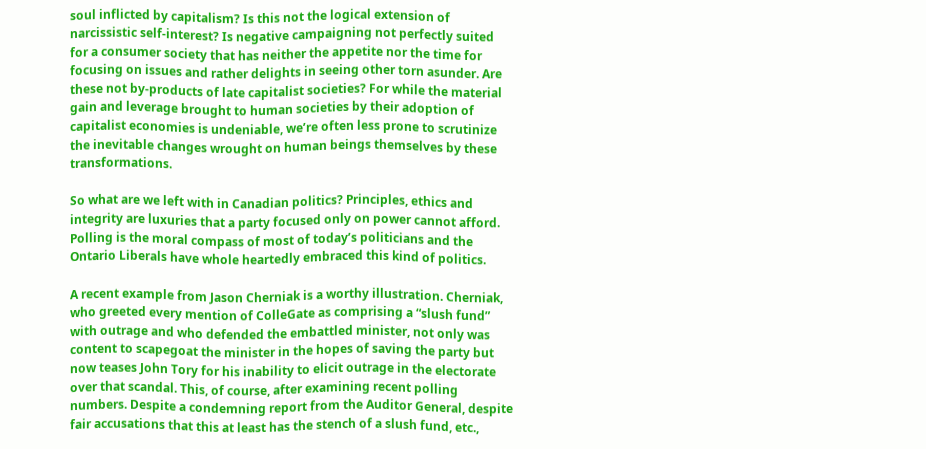soul inflicted by capitalism? Is this not the logical extension of narcissistic self-interest? Is negative campaigning not perfectly suited for a consumer society that has neither the appetite nor the time for focusing on issues and rather delights in seeing other torn asunder. Are these not by-products of late capitalist societies? For while the material gain and leverage brought to human societies by their adoption of capitalist economies is undeniable, we’re often less prone to scrutinize the inevitable changes wrought on human beings themselves by these transformations.

So what are we left with in Canadian politics? Principles, ethics and integrity are luxuries that a party focused only on power cannot afford. Polling is the moral compass of most of today’s politicians and the Ontario Liberals have whole heartedly embraced this kind of politics.

A recent example from Jason Cherniak is a worthy illustration. Cherniak, who greeted every mention of ColleGate as comprising a “slush fund” with outrage and who defended the embattled minister, not only was content to scapegoat the minister in the hopes of saving the party but now teases John Tory for his inability to elicit outrage in the electorate over that scandal. This, of course, after examining recent polling numbers. Despite a condemning report from the Auditor General, despite fair accusations that this at least has the stench of a slush fund, etc.,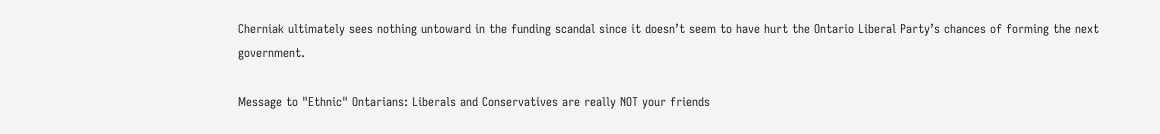Cherniak ultimately sees nothing untoward in the funding scandal since it doesn’t seem to have hurt the Ontario Liberal Party’s chances of forming the next government.

Message to "Ethnic" Ontarians: Liberals and Conservatives are really NOT your friends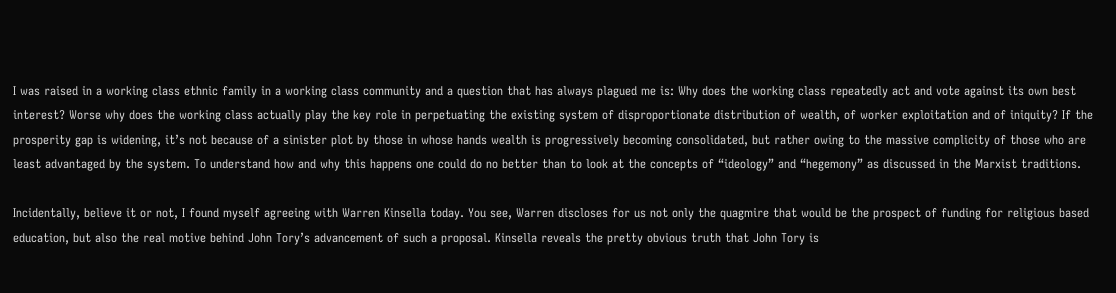I was raised in a working class ethnic family in a working class community and a question that has always plagued me is: Why does the working class repeatedly act and vote against its own best interest? Worse why does the working class actually play the key role in perpetuating the existing system of disproportionate distribution of wealth, of worker exploitation and of iniquity? If the prosperity gap is widening, it’s not because of a sinister plot by those in whose hands wealth is progressively becoming consolidated, but rather owing to the massive complicity of those who are least advantaged by the system. To understand how and why this happens one could do no better than to look at the concepts of “ideology” and “hegemony” as discussed in the Marxist traditions.

Incidentally, believe it or not, I found myself agreeing with Warren Kinsella today. You see, Warren discloses for us not only the quagmire that would be the prospect of funding for religious based education, but also the real motive behind John Tory’s advancement of such a proposal. Kinsella reveals the pretty obvious truth that John Tory is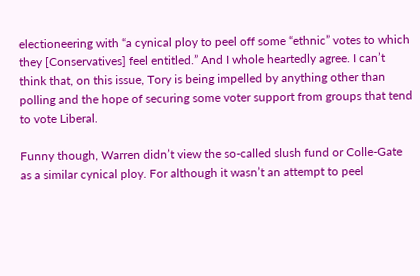electioneering with “a cynical ploy to peel off some “ethnic” votes to which they [Conservatives] feel entitled.” And I whole heartedly agree. I can’t think that, on this issue, Tory is being impelled by anything other than polling and the hope of securing some voter support from groups that tend to vote Liberal.

Funny though, Warren didn’t view the so-called slush fund or Colle-Gate as a similar cynical ploy. For although it wasn’t an attempt to peel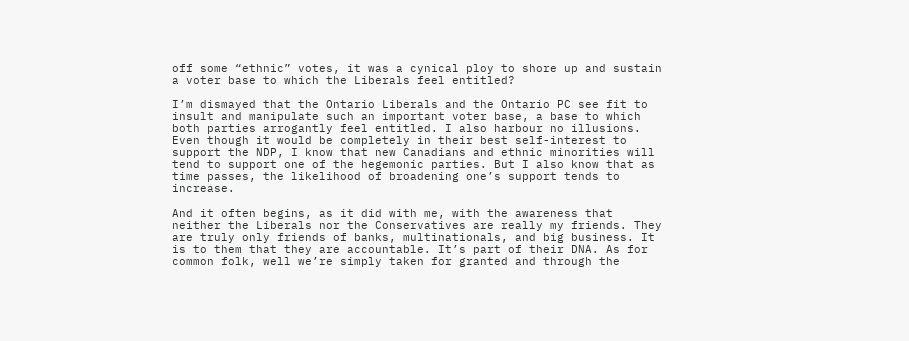off some “ethnic” votes, it was a cynical ploy to shore up and sustain a voter base to which the Liberals feel entitled?

I’m dismayed that the Ontario Liberals and the Ontario PC see fit to insult and manipulate such an important voter base, a base to which both parties arrogantly feel entitled. I also harbour no illusions. Even though it would be completely in their best self-interest to support the NDP, I know that new Canadians and ethnic minorities will tend to support one of the hegemonic parties. But I also know that as time passes, the likelihood of broadening one’s support tends to increase.

And it often begins, as it did with me, with the awareness that neither the Liberals nor the Conservatives are really my friends. They are truly only friends of banks, multinationals, and big business. It is to them that they are accountable. It’s part of their DNA. As for common folk, well we’re simply taken for granted and through the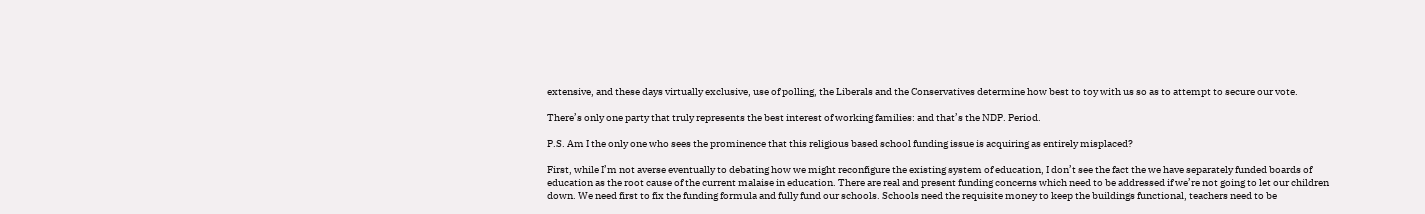extensive, and these days virtually exclusive, use of polling, the Liberals and the Conservatives determine how best to toy with us so as to attempt to secure our vote.

There’s only one party that truly represents the best interest of working families: and that’s the NDP. Period.

P.S. Am I the only one who sees the prominence that this religious based school funding issue is acquiring as entirely misplaced?

First, while I’m not averse eventually to debating how we might reconfigure the existing system of education, I don’t see the fact the we have separately funded boards of education as the root cause of the current malaise in education. There are real and present funding concerns which need to be addressed if we’re not going to let our children down. We need first to fix the funding formula and fully fund our schools. Schools need the requisite money to keep the buildings functional, teachers need to be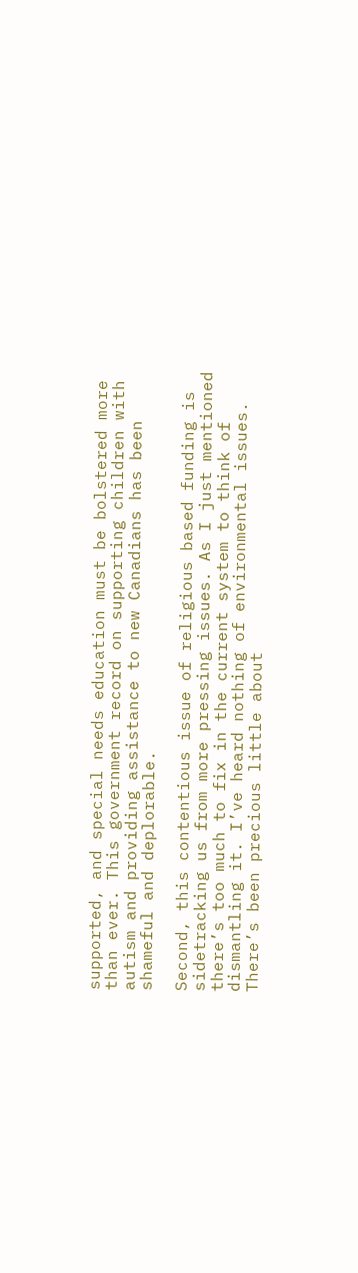supported, and special needs education must be bolstered more than ever. This government record on supporting children with autism and providing assistance to new Canadians has been shameful and deplorable.

Second, this contentious issue of religious based funding is sidetracking us from more pressing issues. As I just mentioned there’s too much to fix in the current system to think of dismantling it. I’ve heard nothing of environmental issues. There’s been precious little about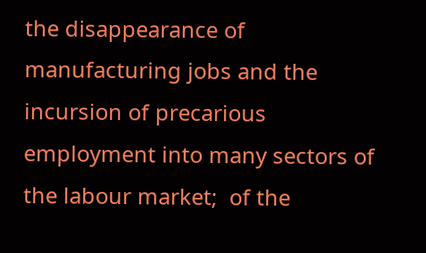the disappearance of manufacturing jobs and the incursion of precarious employment into many sectors of the labour market;  of the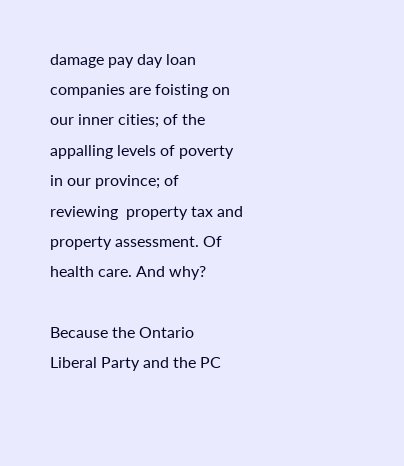damage pay day loan companies are foisting on our inner cities; of the appalling levels of poverty in our province; of reviewing  property tax and property assessment. Of health care. And why?

Because the Ontario Liberal Party and the PC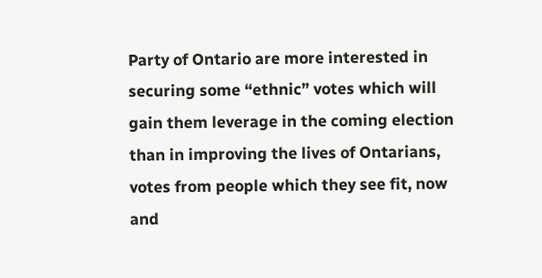Party of Ontario are more interested in securing some “ethnic” votes which will gain them leverage in the coming election than in improving the lives of Ontarians, votes from people which they see fit, now and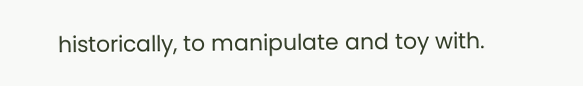historically, to manipulate and toy with.